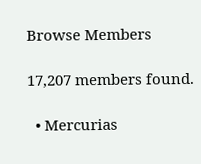Browse Members

17,207 members found.

  • Mercurias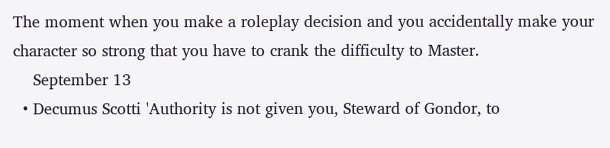The moment when you make a roleplay decision and you accidentally make your character so strong that you have to crank the difficulty to Master.
    September 13
  • Decumus Scotti 'Authority is not given you, Steward of Gondor, to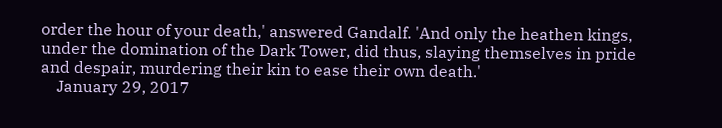order the hour of your death,' answered Gandalf. 'And only the heathen kings, under the domination of the Dark Tower, did thus, slaying themselves in pride and despair, murdering their kin to ease their own death.'
    January 29, 2017